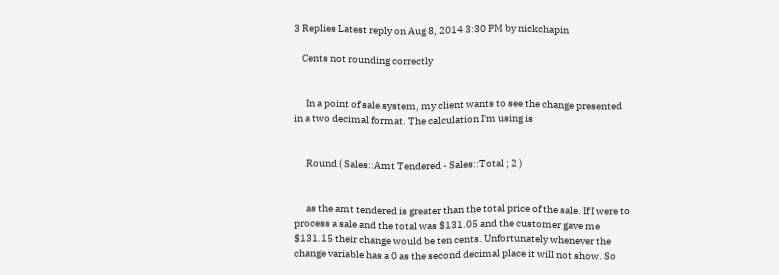3 Replies Latest reply on Aug 8, 2014 3:30 PM by nickchapin

    Cents not rounding correctly


      In a point of sale system, my client wants to see the change presented in a two decimal format. The calculation I'm using is


      Round ( Sales::Amt Tendered - Sales::Total ; 2 )


      as the amt tendered is greater than the total price of the sale. If I were to process a sale and the total was $131.05 and the customer gave me $131.15 their change would be ten cents. Unfortunately whenever the change variable has a 0 as the second decimal place it will not show. So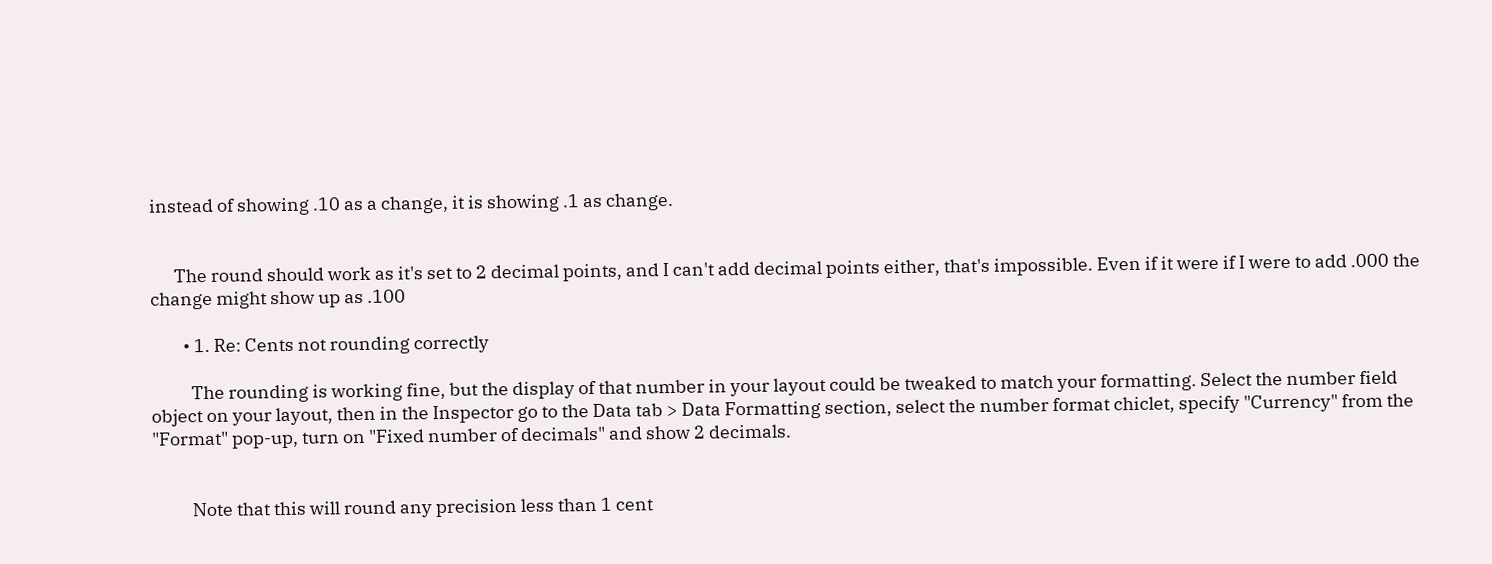instead of showing .10 as a change, it is showing .1 as change.


      The round should work as it's set to 2 decimal points, and I can't add decimal points either, that's impossible. Even if it were if I were to add .000 the change might show up as .100

        • 1. Re: Cents not rounding correctly

          The rounding is working fine, but the display of that number in your layout could be tweaked to match your formatting. Select the number field object on your layout, then in the Inspector go to the Data tab > Data Formatting section, select the number format chiclet, specify "Currency" from the "Format" pop-up, turn on "Fixed number of decimals" and show 2 decimals.


          Note that this will round any precision less than 1 cent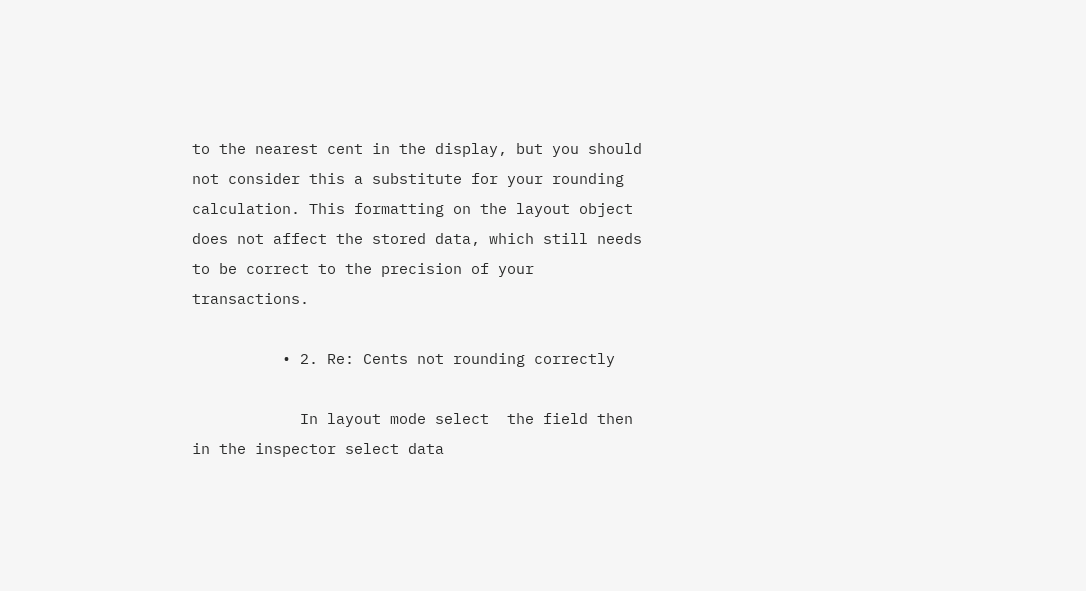to the nearest cent in the display, but you should not consider this a substitute for your rounding calculation. This formatting on the layout object does not affect the stored data, which still needs to be correct to the precision of your transactions.

          • 2. Re: Cents not rounding correctly

            In layout mode select  the field then in the inspector select data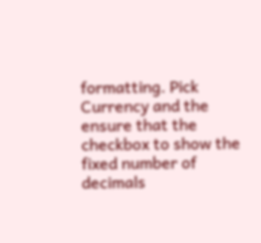formatting. Pick Currency and the ensure that the checkbox to show the fixed number of decimals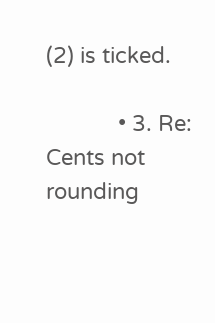(2) is ticked.

            • 3. Re: Cents not rounding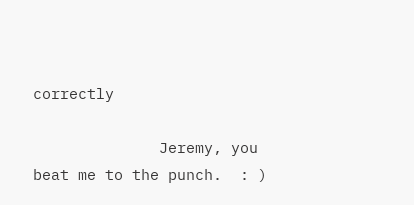correctly

              Jeremy, you beat me to the punch.  : )